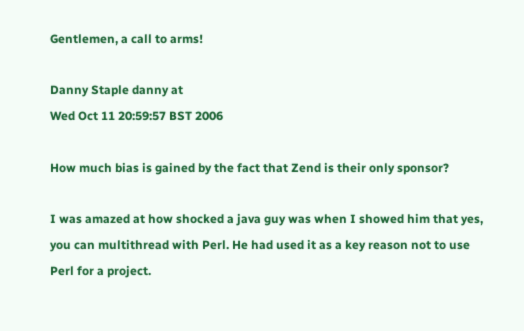Gentlemen, a call to arms!

Danny Staple danny at
Wed Oct 11 20:59:57 BST 2006

How much bias is gained by the fact that Zend is their only sponsor?

I was amazed at how shocked a java guy was when I showed him that yes,
you can multithread with Perl. He had used it as a key reason not to use
Perl for a project.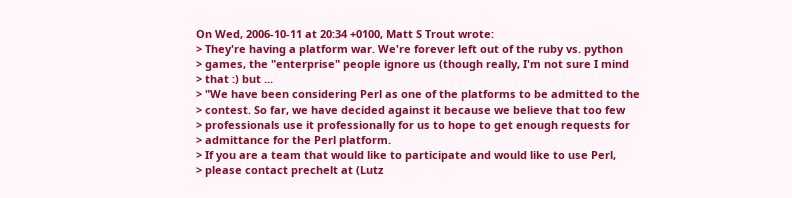On Wed, 2006-10-11 at 20:34 +0100, Matt S Trout wrote:
> They're having a platform war. We're forever left out of the ruby vs. python
> games, the "enterprise" people ignore us (though really, I'm not sure I mind
> that :) but ...
> "We have been considering Perl as one of the platforms to be admitted to the
> contest. So far, we have decided against it because we believe that too few
> professionals use it professionally for us to hope to get enough requests for
> admittance for the Perl platform.
> If you are a team that would like to participate and would like to use Perl,
> please contact prechelt at (Lutz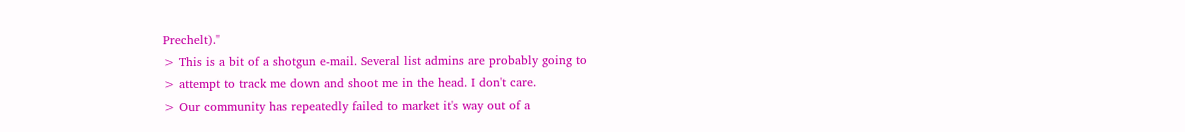Prechelt)."
> This is a bit of a shotgun e-mail. Several list admins are probably going to
> attempt to track me down and shoot me in the head. I don't care.
> Our community has repeatedly failed to market it's way out of a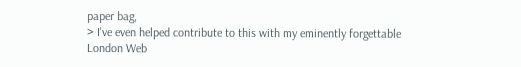paper bag,
> I've even helped contribute to this with my eminently forgettable London Web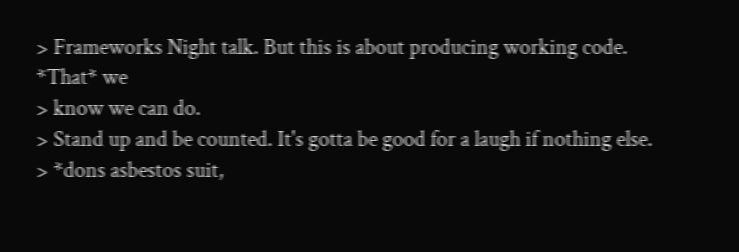> Frameworks Night talk. But this is about producing working code. *That* we
> know we can do.
> Stand up and be counted. It's gotta be good for a laugh if nothing else.
> *dons asbestos suit,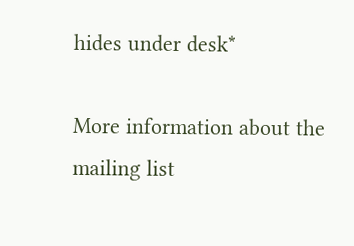hides under desk*

More information about the mailing list